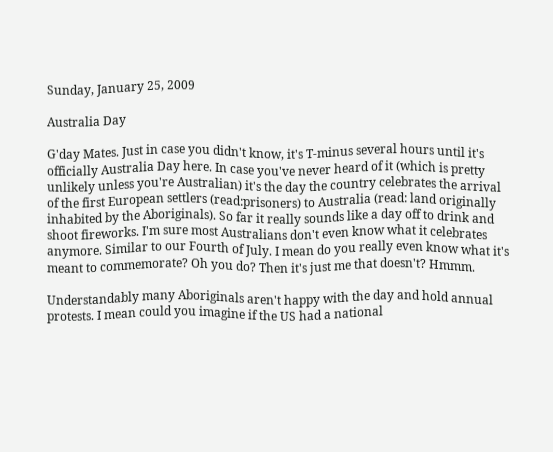Sunday, January 25, 2009

Australia Day

G'day Mates. Just in case you didn't know, it's T-minus several hours until it's officially Australia Day here. In case you've never heard of it (which is pretty unlikely unless you're Australian) it's the day the country celebrates the arrival of the first European settlers (read:prisoners) to Australia (read: land originally inhabited by the Aboriginals). So far it really sounds like a day off to drink and shoot fireworks. I'm sure most Australians don't even know what it celebrates anymore. Similar to our Fourth of July. I mean do you really even know what it's meant to commemorate? Oh you do? Then it's just me that doesn't? Hmmm.

Understandably many Aboriginals aren't happy with the day and hold annual protests. I mean could you imagine if the US had a national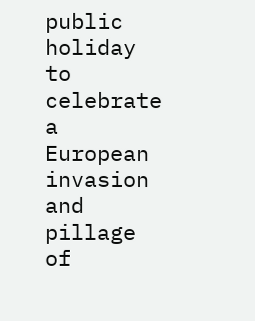public holiday to celebrate a European invasion and pillage of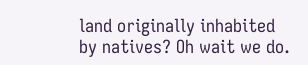land originally inhabited by natives? Oh wait we do.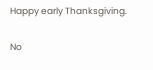Happy early Thanksgiving.

No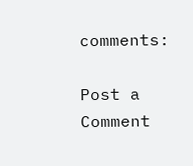comments:

Post a Comment